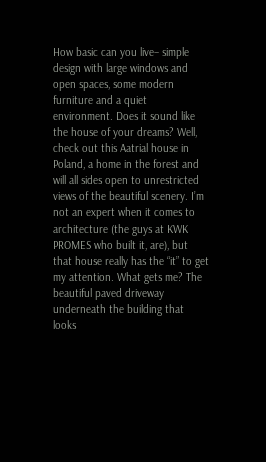How basic can you live– simple design with large windows and open spaces, some modern furniture and a quiet environment. Does it sound like the house of your dreams? Well, check out this Aatrial house in Poland, a home in the forest and will all sides open to unrestricted views of the beautiful scenery. I’m not an expert when it comes to architecture (the guys at KWK PROMES who built it, are), but that house really has the “it” to get my attention. What gets me? The beautiful paved driveway underneath the building that looks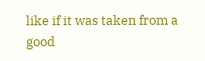like if it was taken from a good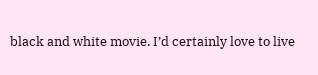black and white movie. I’d certainly love to live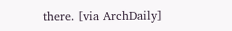there. [via ArchDaily]